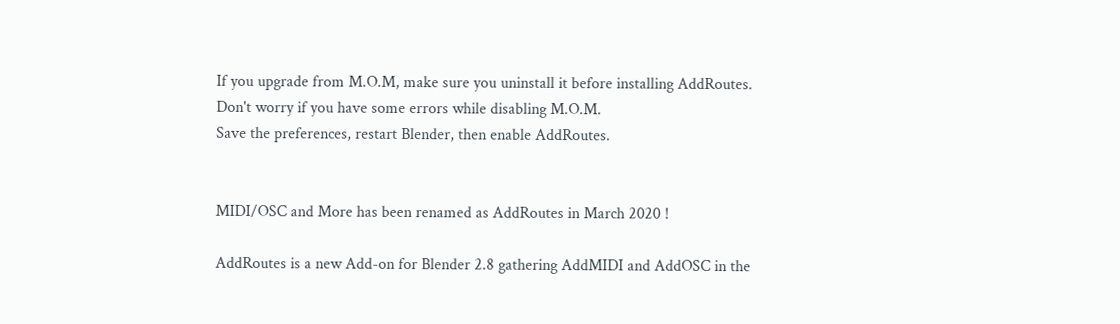If you upgrade from M.O.M, make sure you uninstall it before installing AddRoutes.
Don't worry if you have some errors while disabling M.O.M.
Save the preferences, restart Blender, then enable AddRoutes.


MIDI/OSC and More has been renamed as AddRoutes in March 2020 !

AddRoutes is a new Add-on for Blender 2.8 gathering AddMIDI and AddOSC in the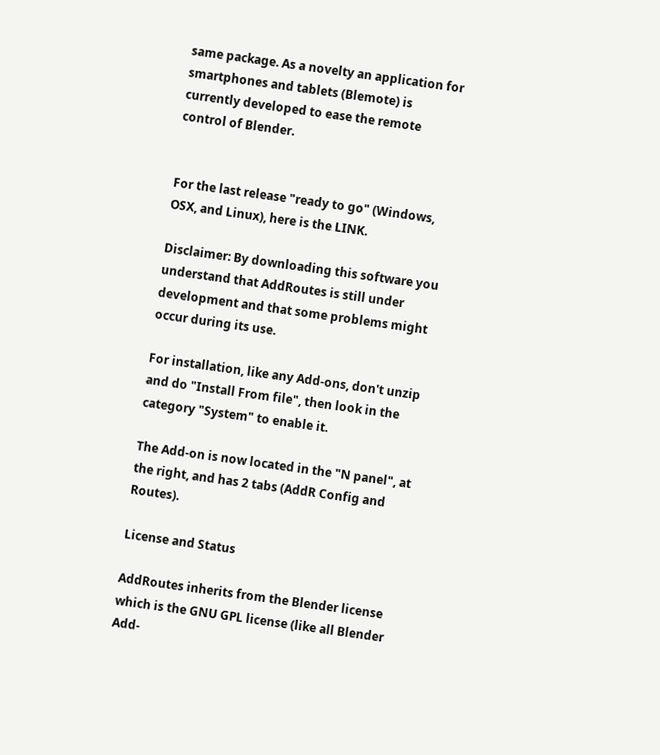same package. As a novelty an application for smartphones and tablets (Blemote) is currently developed to ease the remote control of Blender.


For the last release "ready to go" (Windows, OSX, and Linux), here is the LINK.

Disclaimer: By downloading this software you understand that AddRoutes is still under development and that some problems might occur during its use.

For installation, like any Add-ons, don't unzip and do "Install From file", then look in the category "System" to enable it.

The Add-on is now located in the "N panel", at the right, and has 2 tabs (AddR Config and Routes).

License and Status

AddRoutes inherits from the Blender license which is the GNU GPL license (like all Blender Add-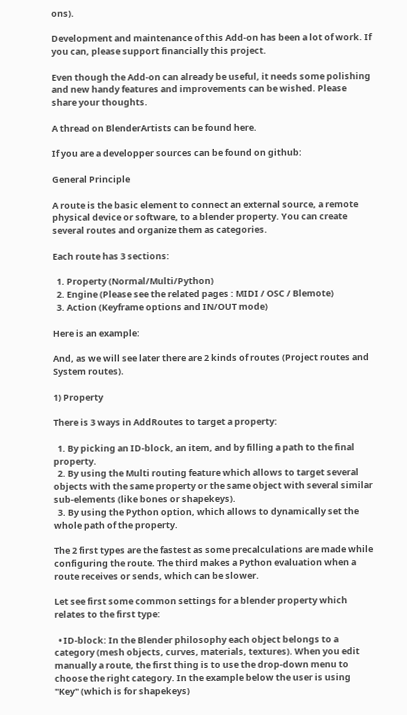ons).

Development and maintenance of this Add-on has been a lot of work. If you can, please support financially this project.

Even though the Add-on can already be useful, it needs some polishing and new handy features and improvements can be wished. Please share your thoughts.

A thread on BlenderArtists can be found here.

If you are a developper sources can be found on github:

General Principle

A route is the basic element to connect an external source, a remote physical device or software, to a blender property. You can create several routes and organize them as categories.

Each route has 3 sections:

  1. Property (Normal/Multi/Python)
  2. Engine (Please see the related pages : MIDI / OSC / Blemote)
  3. Action (Keyframe options and IN/OUT mode)

Here is an example:

And, as we will see later there are 2 kinds of routes (Project routes and System routes).

1) Property

There is 3 ways in AddRoutes to target a property:

  1. By picking an ID-block, an item, and by filling a path to the final property.
  2. By using the Multi routing feature which allows to target several objects with the same property or the same object with several similar sub-elements (like bones or shapekeys).
  3. By using the Python option, which allows to dynamically set the whole path of the property.

The 2 first types are the fastest as some precalculations are made while configuring the route. The third makes a Python evaluation when a route receives or sends, which can be slower.

Let see first some common settings for a blender property which relates to the first type:

  • ID-block: In the Blender philosophy each object belongs to a category (mesh objects, curves, materials, textures). When you edit manually a route, the first thing is to use the drop-down menu to choose the right category. In the example below the user is using "Key" (which is for shapekeys)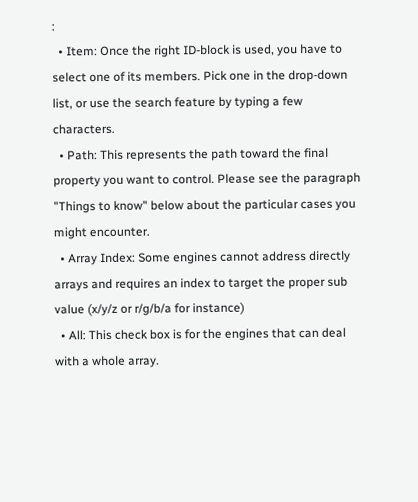:
  • Item: Once the right ID-block is used, you have to select one of its members. Pick one in the drop-down list, or use the search feature by typing a few characters.
  • Path: This represents the path toward the final property you want to control. Please see the paragraph "Things to know" below about the particular cases you might encounter.
  • Array Index: Some engines cannot address directly arrays and requires an index to target the proper sub value (x/y/z or r/g/b/a for instance)
  • All: This check box is for the engines that can deal with a whole array.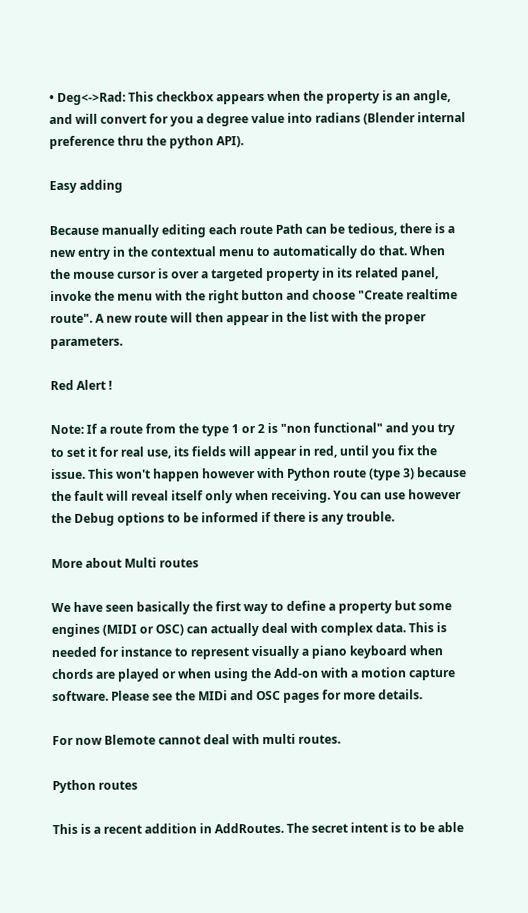• Deg<->Rad: This checkbox appears when the property is an angle, and will convert for you a degree value into radians (Blender internal preference thru the python API).

Easy adding

Because manually editing each route Path can be tedious, there is a new entry in the contextual menu to automatically do that. When the mouse cursor is over a targeted property in its related panel, invoke the menu with the right button and choose "Create realtime route". A new route will then appear in the list with the proper parameters.

Red Alert !

Note: If a route from the type 1 or 2 is "non functional" and you try to set it for real use, its fields will appear in red, until you fix the issue. This won't happen however with Python route (type 3) because the fault will reveal itself only when receiving. You can use however the Debug options to be informed if there is any trouble.

More about Multi routes

We have seen basically the first way to define a property but some engines (MIDI or OSC) can actually deal with complex data. This is needed for instance to represent visually a piano keyboard when chords are played or when using the Add-on with a motion capture software. Please see the MIDi and OSC pages for more details.

For now Blemote cannot deal with multi routes.

Python routes

This is a recent addition in AddRoutes. The secret intent is to be able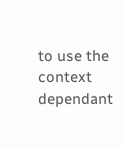to use the context dependant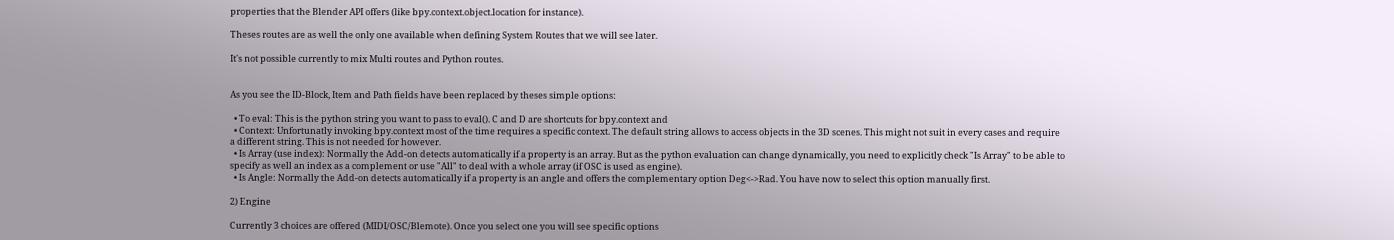properties that the Blender API offers (like bpy.context.object.location for instance).

Theses routes are as well the only one available when defining System Routes that we will see later.

It's not possible currently to mix Multi routes and Python routes.


As you see the ID-Block, Item and Path fields have been replaced by theses simple options:

  • To eval: This is the python string you want to pass to eval(). C and D are shortcuts for bpy.context and
  • Context: Unfortunatly invoking bpy.context most of the time requires a specific context. The default string allows to access objects in the 3D scenes. This might not suit in every cases and require a different string. This is not needed for however.
  • Is Array (use index): Normally the Add-on detects automatically if a property is an array. But as the python evaluation can change dynamically, you need to explicitly check "Is Array" to be able to specify as well an index as a complement or use "All" to deal with a whole array (if OSC is used as engine).
  • Is Angle: Normally the Add-on detects automatically if a property is an angle and offers the complementary option Deg<->Rad. You have now to select this option manually first.

2) Engine

Currently 3 choices are offered (MIDI/OSC/Blemote). Once you select one you will see specific options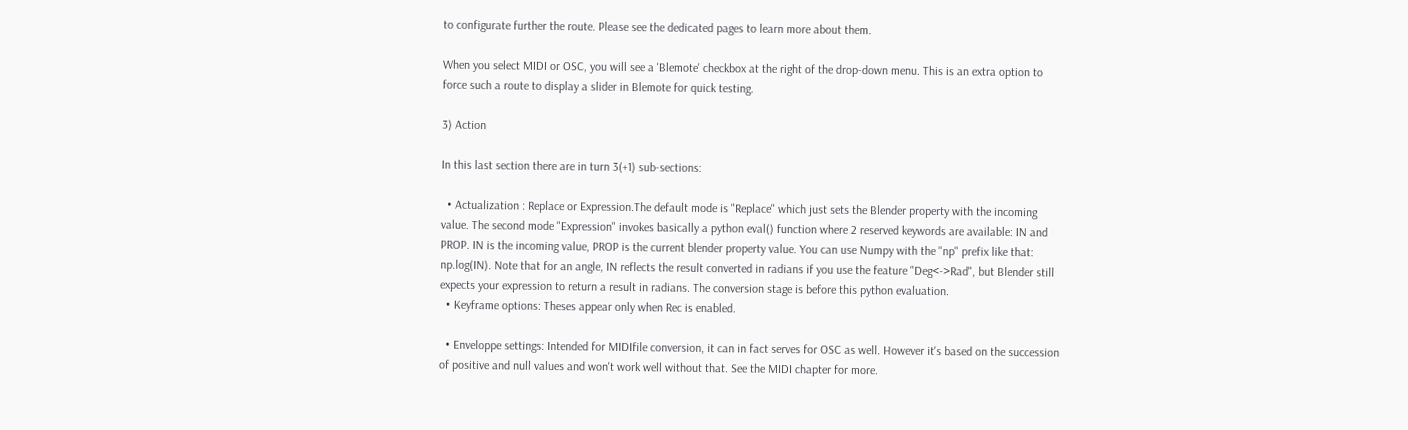to configurate further the route. Please see the dedicated pages to learn more about them.

When you select MIDI or OSC, you will see a 'Blemote' checkbox at the right of the drop-down menu. This is an extra option to force such a route to display a slider in Blemote for quick testing.

3) Action

In this last section there are in turn 3(+1) sub-sections:

  • Actualization : Replace or Expression.The default mode is "Replace" which just sets the Blender property with the incoming value. The second mode "Expression" invokes basically a python eval() function where 2 reserved keywords are available: IN and PROP. IN is the incoming value, PROP is the current blender property value. You can use Numpy with the "np" prefix like that: np.log(IN). Note that for an angle, IN reflects the result converted in radians if you use the feature "Deg<->Rad", but Blender still expects your expression to return a result in radians. The conversion stage is before this python evaluation.
  • Keyframe options: Theses appear only when Rec is enabled.

  • Enveloppe settings: Intended for MIDIfile conversion, it can in fact serves for OSC as well. However it's based on the succession of positive and null values and won't work well without that. See the MIDI chapter for more.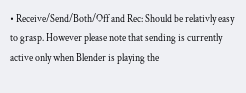• Receive/Send/Both/Off and Rec: Should be relativly easy to grasp. However please note that sending is currently active only when Blender is playing the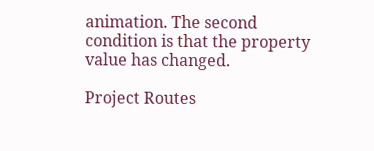animation. The second condition is that the property value has changed.

Project Routes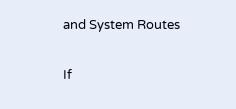and System Routes

If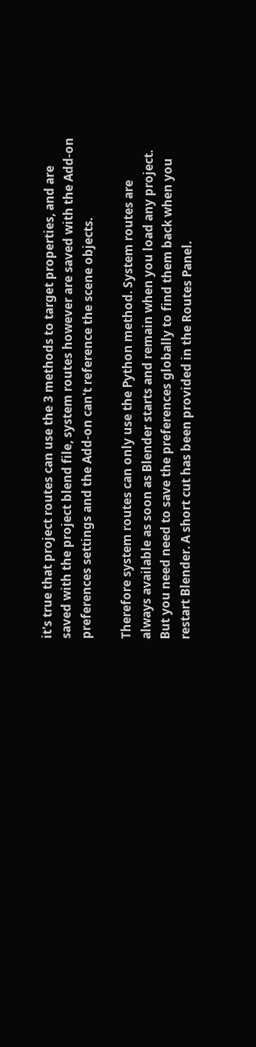it's true that project routes can use the 3 methods to target properties, and are saved with the project blend file, system routes however are saved with the Add-on preferences settings and the Add-on can't reference the scene objects.

Therefore system routes can only use the Python method. System routes are always available as soon as Blender starts and remain when you load any project. But you need need to save the preferences globally to find them back when you restart Blender. A short cut has been provided in the Routes Panel.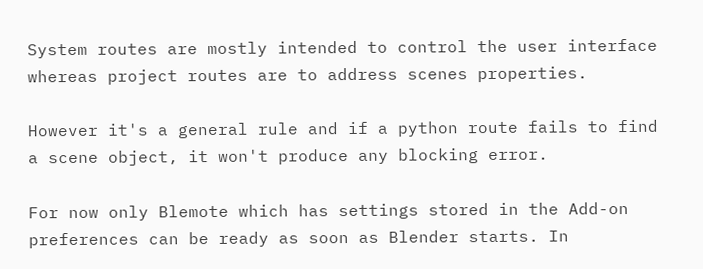System routes are mostly intended to control the user interface whereas project routes are to address scenes properties.

However it's a general rule and if a python route fails to find a scene object, it won't produce any blocking error.

For now only Blemote which has settings stored in the Add-on preferences can be ready as soon as Blender starts. In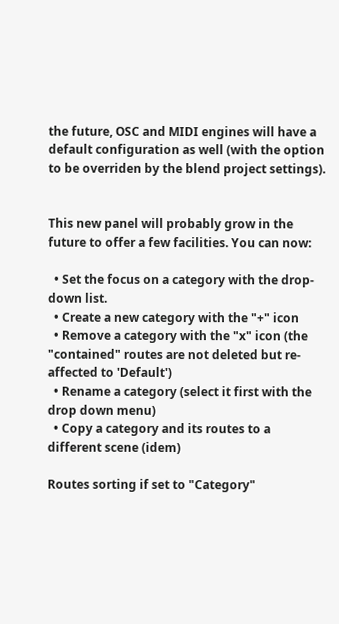the future, OSC and MIDI engines will have a default configuration as well (with the option to be overriden by the blend project settings).


This new panel will probably grow in the future to offer a few facilities. You can now:

  • Set the focus on a category with the drop-down list.
  • Create a new category with the "+" icon
  • Remove a category with the "x" icon (the "contained" routes are not deleted but re-affected to 'Default')
  • Rename a category (select it first with the drop down menu)
  • Copy a category and its routes to a different scene (idem)

Routes sorting if set to "Category"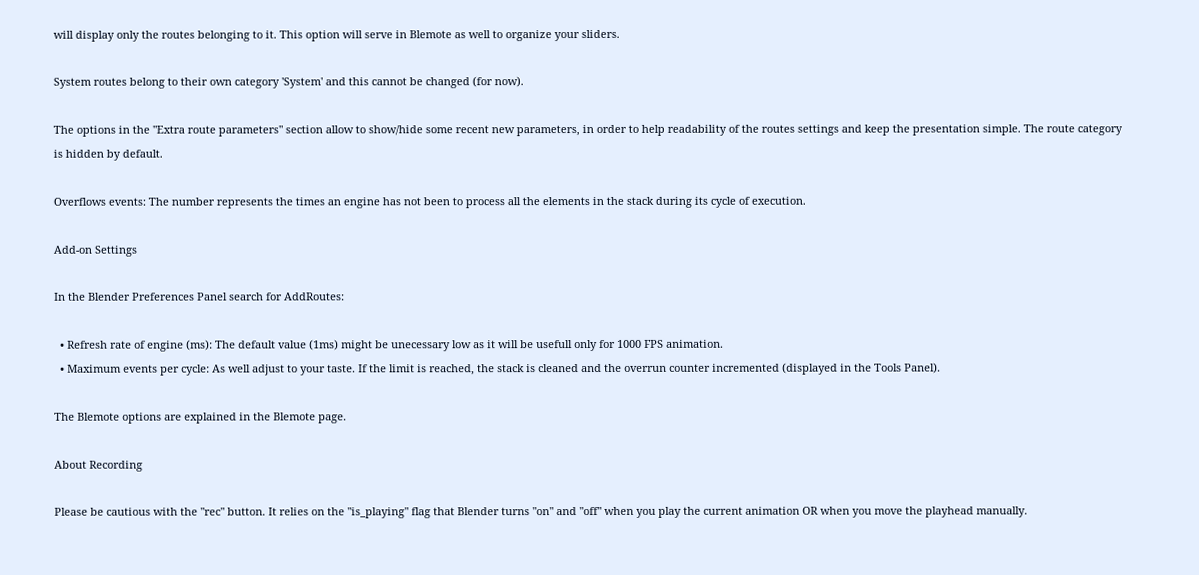will display only the routes belonging to it. This option will serve in Blemote as well to organize your sliders.

System routes belong to their own category 'System' and this cannot be changed (for now).

The options in the "Extra route parameters" section allow to show/hide some recent new parameters, in order to help readability of the routes settings and keep the presentation simple. The route category is hidden by default.

Overflows events: The number represents the times an engine has not been to process all the elements in the stack during its cycle of execution.

Add-on Settings

In the Blender Preferences Panel search for AddRoutes:

  • Refresh rate of engine (ms): The default value (1ms) might be unecessary low as it will be usefull only for 1000 FPS animation.
  • Maximum events per cycle: As well adjust to your taste. If the limit is reached, the stack is cleaned and the overrun counter incremented (displayed in the Tools Panel).

The Blemote options are explained in the Blemote page.

About Recording

Please be cautious with the "rec" button. It relies on the "is_playing" flag that Blender turns "on" and "off" when you play the current animation OR when you move the playhead manually.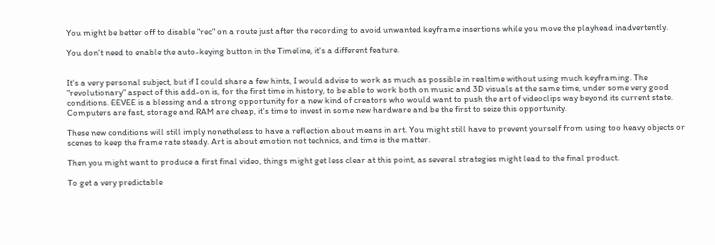You might be better off to disable "rec" on a route just after the recording to avoid unwanted keyframe insertions while you move the playhead inadvertently.

You don't need to enable the auto-keying button in the Timeline, it's a different feature.


It's a very personal subject, but if I could share a few hints, I would advise to work as much as possible in realtime without using much keyframing. The "revolutionary" aspect of this add-on is, for the first time in history, to be able to work both on music and 3D visuals at the same time, under some very good conditions. EEVEE is a blessing and a strong opportunity for a new kind of creators who would want to push the art of videoclips way beyond its current state. Computers are fast, storage and RAM are cheap, it's time to invest in some new hardware and be the first to seize this opportunity.

These new conditions will still imply nonetheless to have a reflection about means in art. You might still have to prevent yourself from using too heavy objects or scenes to keep the frame rate steady. Art is about emotion not technics, and time is the matter.

Then you might want to produce a first final video, things might get less clear at this point, as several strategies might lead to the final product.

To get a very predictable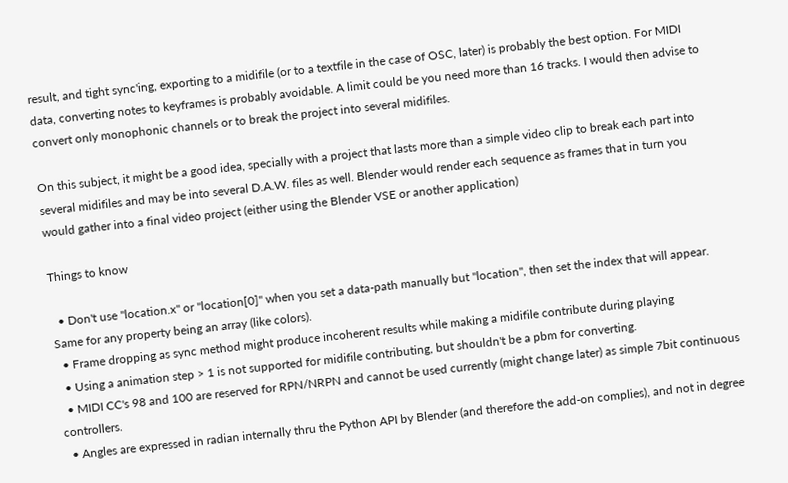result, and tight sync'ing, exporting to a midifile (or to a textfile in the case of OSC, later) is probably the best option. For MIDI data, converting notes to keyframes is probably avoidable. A limit could be you need more than 16 tracks. I would then advise to convert only monophonic channels or to break the project into several midifiles.

On this subject, it might be a good idea, specially with a project that lasts more than a simple video clip to break each part into several midifiles and may be into several D.A.W. files as well. Blender would render each sequence as frames that in turn you would gather into a final video project (either using the Blender VSE or another application)

Things to know

  • Don't use "location.x" or "location[0]" when you set a data-path manually but "location", then set the index that will appear. Same for any property being an array (like colors).
  • Frame dropping as sync method might produce incoherent results while making a midifile contribute during playing
  • Using a animation step > 1 is not supported for midifile contributing, but shouldn't be a pbm for converting.
  • MIDI CC's 98 and 100 are reserved for RPN/NRPN and cannot be used currently (might change later) as simple 7bit continuous controllers.
  • Angles are expressed in radian internally thru the Python API by Blender (and therefore the add-on complies), and not in degree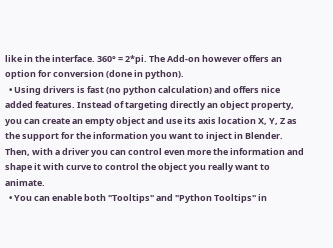like in the interface. 360° = 2*pi. The Add-on however offers an option for conversion (done in python).
  • Using drivers is fast (no python calculation) and offers nice added features. Instead of targeting directly an object property, you can create an empty object and use its axis location X, Y, Z as the support for the information you want to inject in Blender. Then, with a driver you can control even more the information and shape it with curve to control the object you really want to animate.
  • You can enable both "Tooltips" and "Python Tooltips" in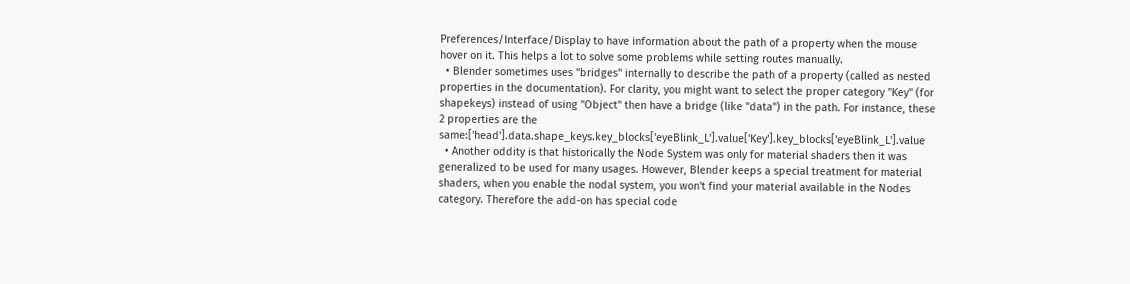Preferences/Interface/Display to have information about the path of a property when the mouse hover on it. This helps a lot to solve some problems while setting routes manually.
  • Blender sometimes uses "bridges" internally to describe the path of a property (called as nested properties in the documentation). For clarity, you might want to select the proper category "Key" (for shapekeys) instead of using "Object" then have a bridge (like "data") in the path. For instance, these 2 properties are the same:['head'].data.shape_keys.key_blocks['eyeBlink_L'].value['Key'].key_blocks['eyeBlink_L'].value
  • Another oddity is that historically the Node System was only for material shaders then it was generalized to be used for many usages. However, Blender keeps a special treatment for material shaders, when you enable the nodal system, you won't find your material available in the Nodes category. Therefore the add-on has special code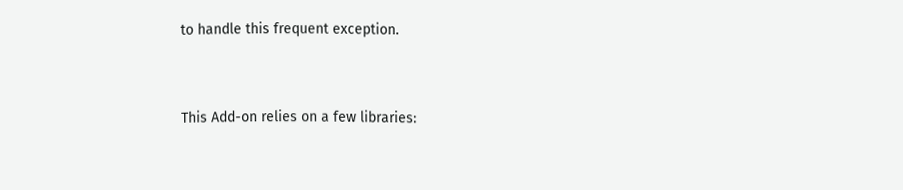to handle this frequent exception.


This Add-on relies on a few libraries: